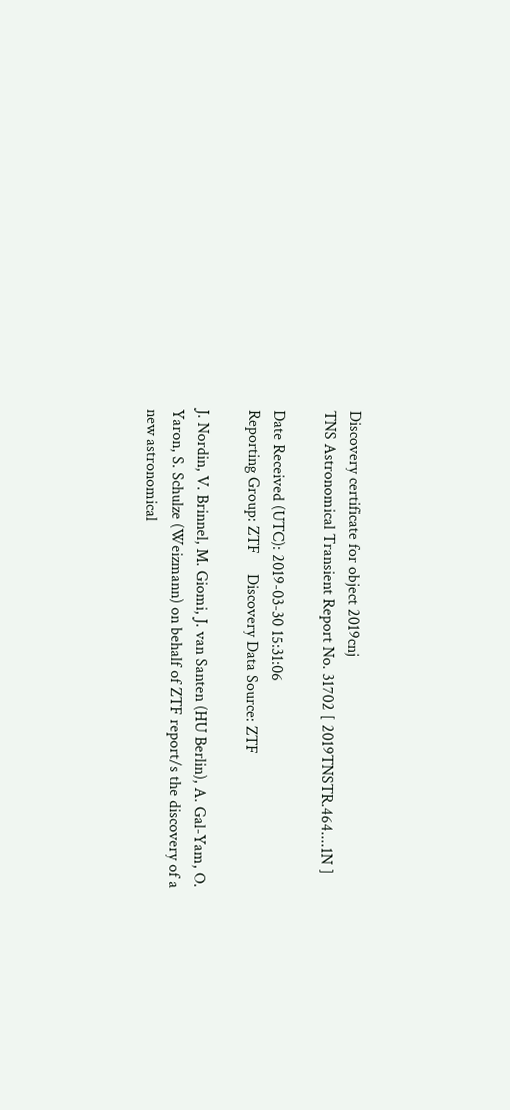Discovery certificate for object 2019cnj
TNS Astronomical Transient Report No. 31702 [ 2019TNSTR.464....1N ]

Date Received (UTC): 2019-03-30 15:31:06
Reporting Group: ZTF     Discovery Data Source: ZTF

J. Nordin, V. Brinnel, M. Giomi, J. van Santen (HU Berlin), A. Gal-Yam, O. Yaron, S. Schulze (Weizmann) on behalf of ZTF report/s the discovery of a new astronomical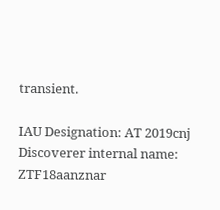transient.

IAU Designation: AT 2019cnj
Discoverer internal name: ZTF18aanznar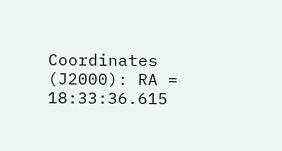Coordinates (J2000): RA = 18:33:36.615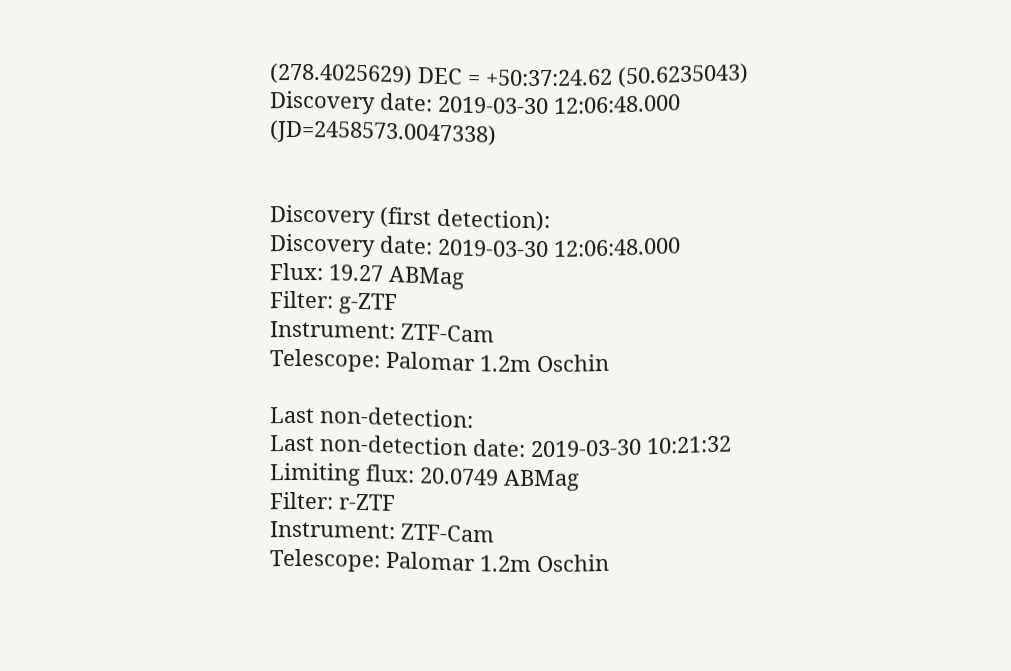(278.4025629) DEC = +50:37:24.62 (50.6235043)
Discovery date: 2019-03-30 12:06:48.000 (JD=2458573.0047338)


Discovery (first detection):
Discovery date: 2019-03-30 12:06:48.000
Flux: 19.27 ABMag
Filter: g-ZTF
Instrument: ZTF-Cam
Telescope: Palomar 1.2m Oschin

Last non-detection:
Last non-detection date: 2019-03-30 10:21:32
Limiting flux: 20.0749 ABMag
Filter: r-ZTF
Instrument: ZTF-Cam
Telescope: Palomar 1.2m Oschin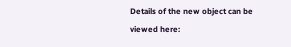Details of the new object can be viewed here: